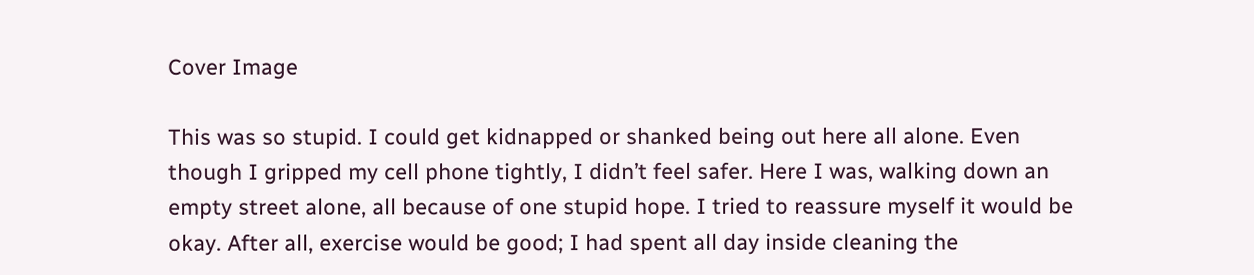Cover Image

This was so stupid. I could get kidnapped or shanked being out here all alone. Even though I gripped my cell phone tightly, I didn’t feel safer. Here I was, walking down an empty street alone, all because of one stupid hope. I tried to reassure myself it would be okay. After all, exercise would be good; I had spent all day inside cleaning the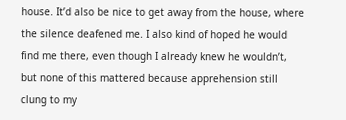house. It’d also be nice to get away from the house, where the silence deafened me. I also kind of hoped he would find me there, even though I already knew he wouldn’t, but none of this mattered because apprehension still clung to my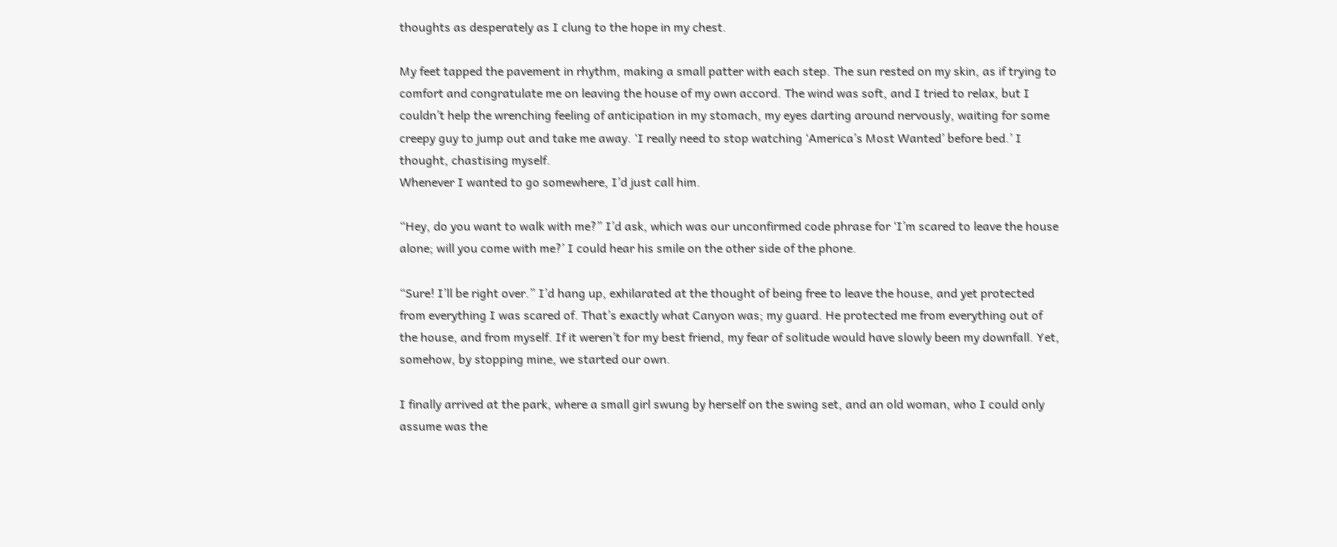thoughts as desperately as I clung to the hope in my chest.

My feet tapped the pavement in rhythm, making a small patter with each step. The sun rested on my skin, as if trying to comfort and congratulate me on leaving the house of my own accord. The wind was soft, and I tried to relax, but I couldn’t help the wrenching feeling of anticipation in my stomach, my eyes darting around nervously, waiting for some creepy guy to jump out and take me away. ‘I really need to stop watching ‘America’s Most Wanted’ before bed.’ I thought, chastising myself.
Whenever I wanted to go somewhere, I’d just call him.

“Hey, do you want to walk with me?” I’d ask, which was our unconfirmed code phrase for ‘I’m scared to leave the house alone; will you come with me?’ I could hear his smile on the other side of the phone.

“Sure! I’ll be right over.” I’d hang up, exhilarated at the thought of being free to leave the house, and yet protected from everything I was scared of. That’s exactly what Canyon was; my guard. He protected me from everything out of the house, and from myself. If it weren’t for my best friend, my fear of solitude would have slowly been my downfall. Yet, somehow, by stopping mine, we started our own.

I finally arrived at the park, where a small girl swung by herself on the swing set, and an old woman, who I could only assume was the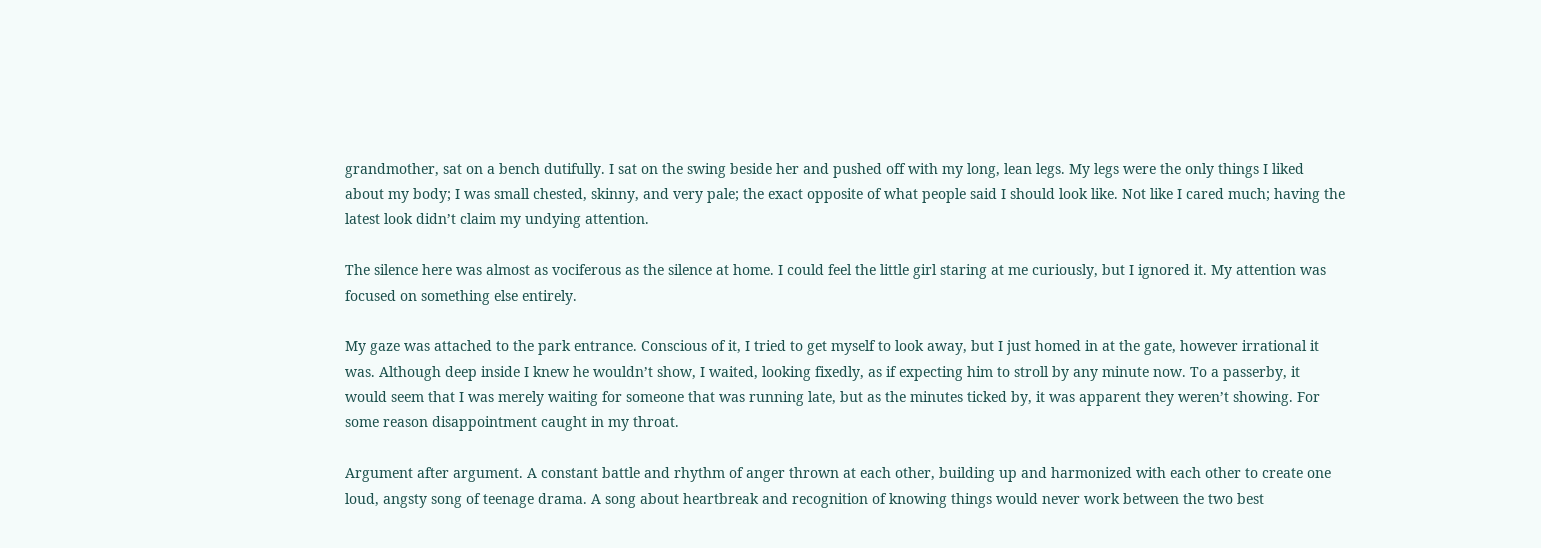grandmother, sat on a bench dutifully. I sat on the swing beside her and pushed off with my long, lean legs. My legs were the only things I liked about my body; I was small chested, skinny, and very pale; the exact opposite of what people said I should look like. Not like I cared much; having the latest look didn’t claim my undying attention.

The silence here was almost as vociferous as the silence at home. I could feel the little girl staring at me curiously, but I ignored it. My attention was focused on something else entirely.

My gaze was attached to the park entrance. Conscious of it, I tried to get myself to look away, but I just homed in at the gate, however irrational it was. Although deep inside I knew he wouldn’t show, I waited, looking fixedly, as if expecting him to stroll by any minute now. To a passerby, it would seem that I was merely waiting for someone that was running late, but as the minutes ticked by, it was apparent they weren’t showing. For some reason disappointment caught in my throat.

Argument after argument. A constant battle and rhythm of anger thrown at each other, building up and harmonized with each other to create one loud, angsty song of teenage drama. A song about heartbreak and recognition of knowing things would never work between the two best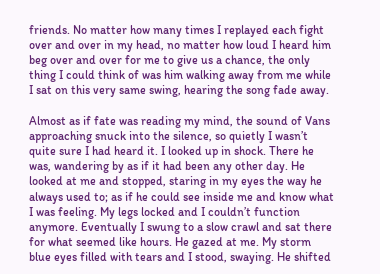friends. No matter how many times I replayed each fight over and over in my head, no matter how loud I heard him beg over and over for me to give us a chance, the only thing I could think of was him walking away from me while I sat on this very same swing, hearing the song fade away.

Almost as if fate was reading my mind, the sound of Vans approaching snuck into the silence, so quietly I wasn’t quite sure I had heard it. I looked up in shock. There he was, wandering by as if it had been any other day. He looked at me and stopped, staring in my eyes the way he always used to; as if he could see inside me and know what I was feeling. My legs locked and I couldn’t function anymore. Eventually I swung to a slow crawl and sat there for what seemed like hours. He gazed at me. My storm blue eyes filled with tears and I stood, swaying. He shifted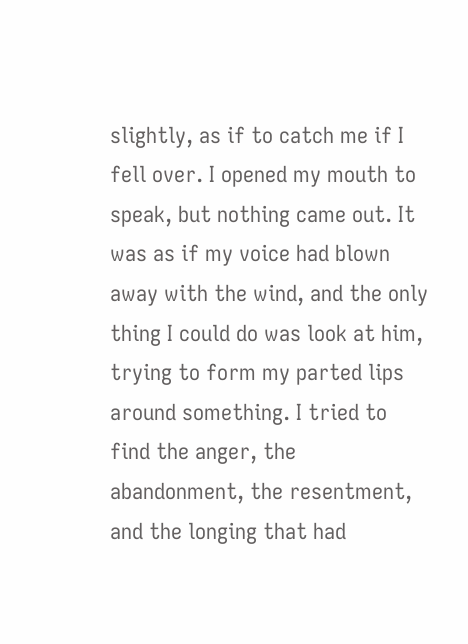slightly, as if to catch me if I fell over. I opened my mouth to speak, but nothing came out. It was as if my voice had blown away with the wind, and the only thing I could do was look at him, trying to form my parted lips around something. I tried to find the anger, the abandonment, the resentment, and the longing that had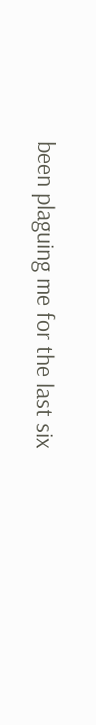been plaguing me for the last six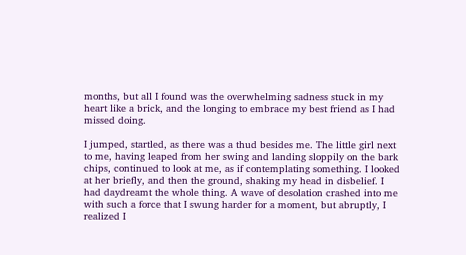months, but all I found was the overwhelming sadness stuck in my heart like a brick, and the longing to embrace my best friend as I had missed doing.

I jumped, startled, as there was a thud besides me. The little girl next to me, having leaped from her swing and landing sloppily on the bark chips, continued to look at me, as if contemplating something. I looked at her briefly, and then the ground, shaking my head in disbelief. I had daydreamt the whole thing. A wave of desolation crashed into me with such a force that I swung harder for a moment, but abruptly, I realized I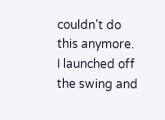couldn’t do this anymore. I launched off the swing and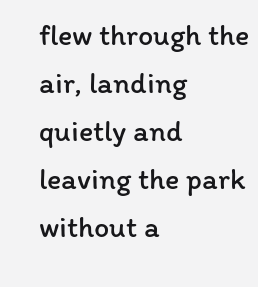flew through the air, landing quietly and leaving the park without a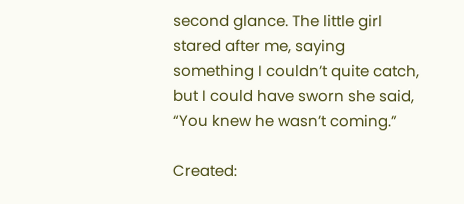second glance. The little girl stared after me, saying something I couldn’t quite catch, but I could have sworn she said, “You knew he wasn’t coming.”

Created: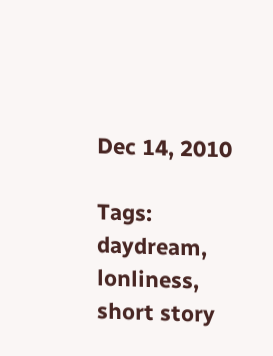Dec 14, 2010

Tags: daydream, lonliness, short story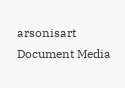arsonisart Document Media